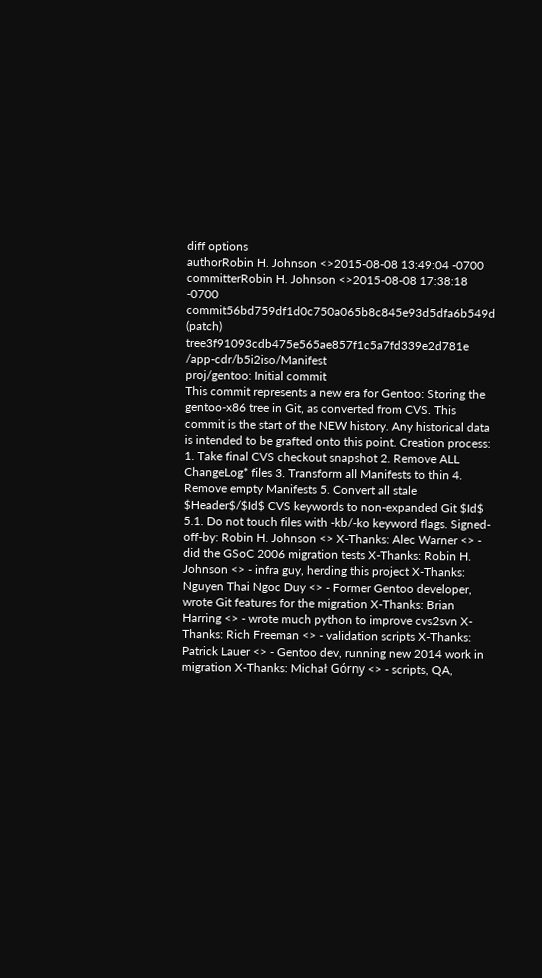diff options
authorRobin H. Johnson <>2015-08-08 13:49:04 -0700
committerRobin H. Johnson <>2015-08-08 17:38:18 -0700
commit56bd759df1d0c750a065b8c845e93d5dfa6b549d (patch)
tree3f91093cdb475e565ae857f1c5a7fd339e2d781e /app-cdr/b5i2iso/Manifest
proj/gentoo: Initial commit
This commit represents a new era for Gentoo: Storing the gentoo-x86 tree in Git, as converted from CVS. This commit is the start of the NEW history. Any historical data is intended to be grafted onto this point. Creation process: 1. Take final CVS checkout snapshot 2. Remove ALL ChangeLog* files 3. Transform all Manifests to thin 4. Remove empty Manifests 5. Convert all stale $Header$/$Id$ CVS keywords to non-expanded Git $Id$ 5.1. Do not touch files with -kb/-ko keyword flags. Signed-off-by: Robin H. Johnson <> X-Thanks: Alec Warner <> - did the GSoC 2006 migration tests X-Thanks: Robin H. Johnson <> - infra guy, herding this project X-Thanks: Nguyen Thai Ngoc Duy <> - Former Gentoo developer, wrote Git features for the migration X-Thanks: Brian Harring <> - wrote much python to improve cvs2svn X-Thanks: Rich Freeman <> - validation scripts X-Thanks: Patrick Lauer <> - Gentoo dev, running new 2014 work in migration X-Thanks: Michał Górny <> - scripts, QA,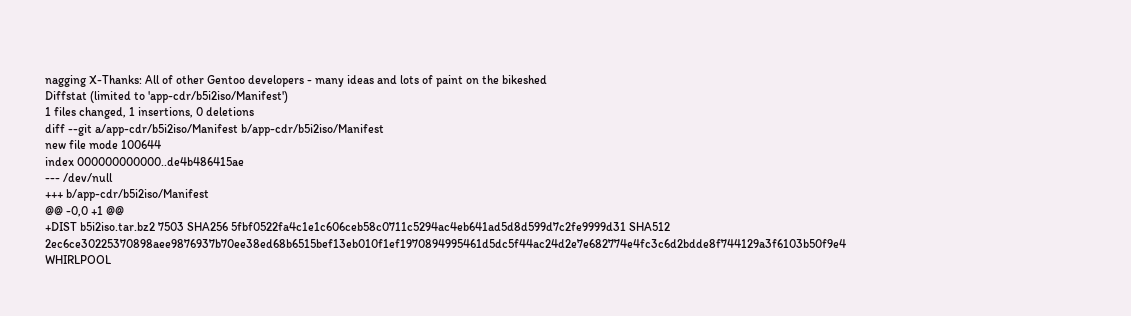nagging X-Thanks: All of other Gentoo developers - many ideas and lots of paint on the bikeshed
Diffstat (limited to 'app-cdr/b5i2iso/Manifest')
1 files changed, 1 insertions, 0 deletions
diff --git a/app-cdr/b5i2iso/Manifest b/app-cdr/b5i2iso/Manifest
new file mode 100644
index 000000000000..de4b486415ae
--- /dev/null
+++ b/app-cdr/b5i2iso/Manifest
@@ -0,0 +1 @@
+DIST b5i2iso.tar.bz2 7503 SHA256 5fbf0522fa4c1e1c606ceb58c0711c5294ac4eb641ad5d8d599d7c2fe9999d31 SHA512 2ec6ce30225370898aee9876937b70ee38ed68b6515bef13eb010f1ef1970894995461d5dc5f44ac24d2e7e682774e4fc3c6d2bdde8f744129a3f6103b50f9e4 WHIRLPOOL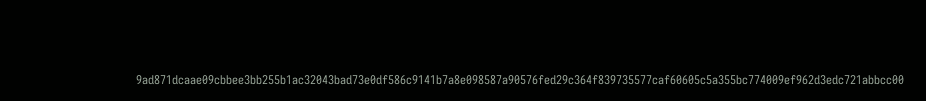9ad871dcaae09cbbee3bb255b1ac32043bad73e0df586c9141b7a8e098587a90576fed29c364f839735577caf60605c5a355bc774009ef962d3edc721abbcc00